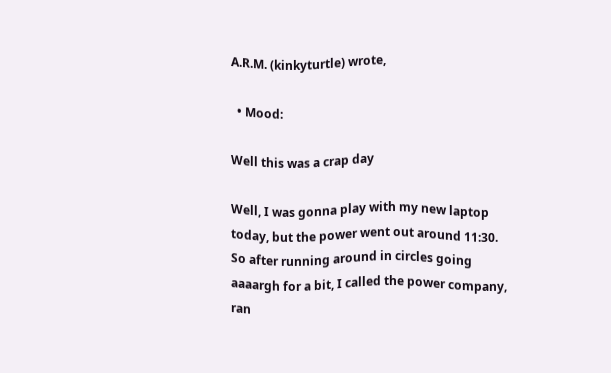A.R.M. (kinkyturtle) wrote,

  • Mood:

Well this was a crap day

Well, I was gonna play with my new laptop today, but the power went out around 11:30. So after running around in circles going aaaargh for a bit, I called the power company, ran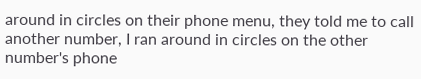around in circles on their phone menu, they told me to call another number, I ran around in circles on the other number's phone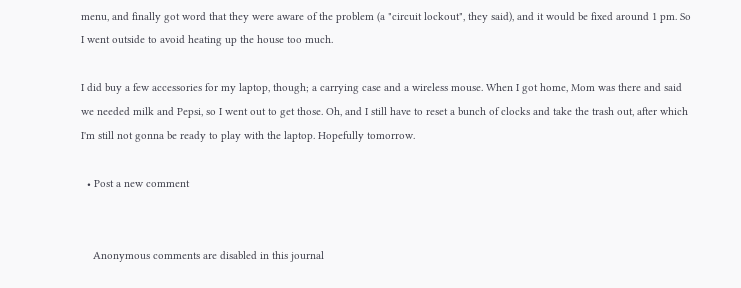menu, and finally got word that they were aware of the problem (a "circuit lockout", they said), and it would be fixed around 1 pm. So I went outside to avoid heating up the house too much.

I did buy a few accessories for my laptop, though; a carrying case and a wireless mouse. When I got home, Mom was there and said we needed milk and Pepsi, so I went out to get those. Oh, and I still have to reset a bunch of clocks and take the trash out, after which I'm still not gonna be ready to play with the laptop. Hopefully tomorrow.

  • Post a new comment


    Anonymous comments are disabled in this journal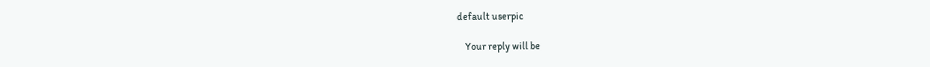default userpic

    Your reply will be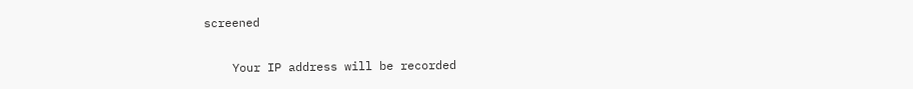screened

    Your IP address will be recorded